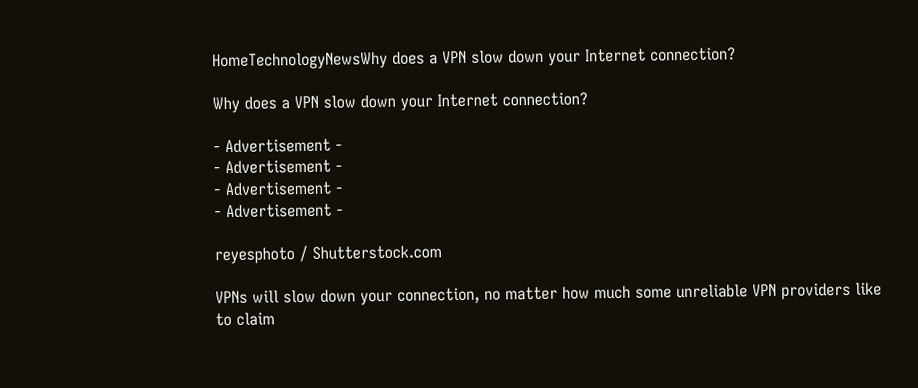HomeTechnologyNewsWhy does a VPN slow down your Internet connection?

Why does a VPN slow down your Internet connection?

- Advertisement -
- Advertisement -
- Advertisement -
- Advertisement -

reyesphoto / Shutterstock.com

VPNs will slow down your connection, no matter how much some unreliable VPN providers like to claim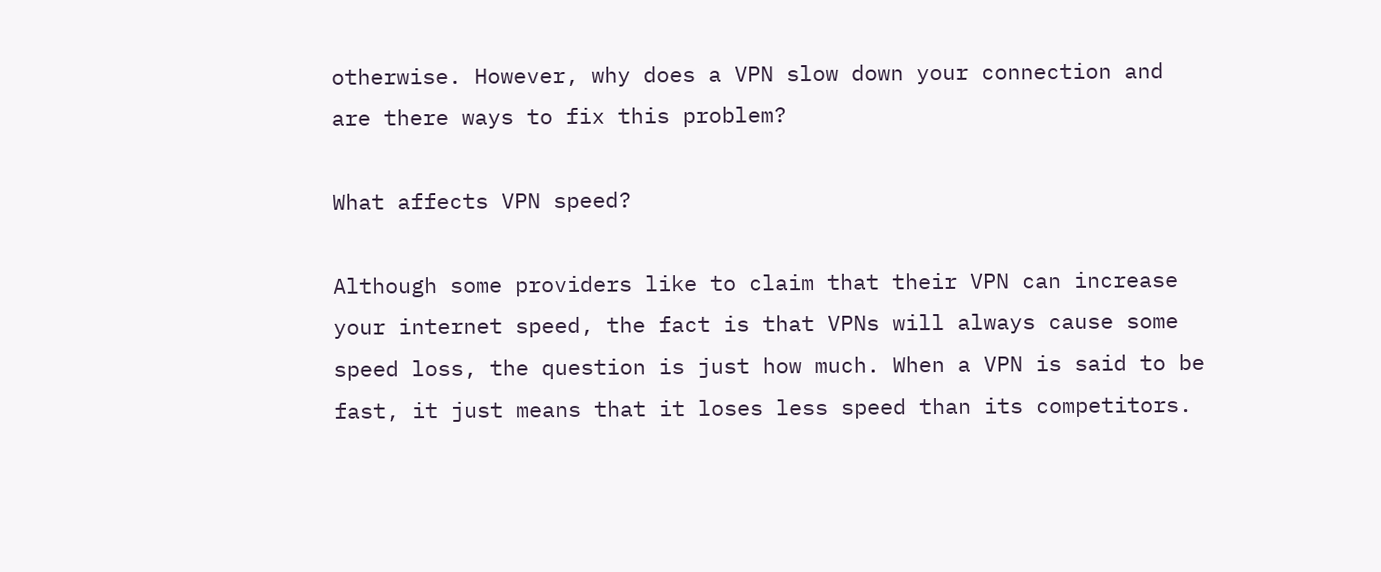otherwise. However, why does a VPN slow down your connection and are there ways to fix this problem?

What affects VPN speed?

Although some providers like to claim that their VPN can increase your internet speed, the fact is that VPNs will always cause some speed loss, the question is just how much. When a VPN is said to be fast, it just means that it loses less speed than its competitors.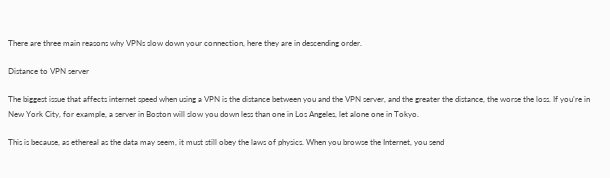There are three main reasons why VPNs slow down your connection, here they are in descending order.

Distance to VPN server

The biggest issue that affects internet speed when using a VPN is the distance between you and the VPN server, and the greater the distance, the worse the loss. If you’re in New York City, for example, a server in Boston will slow you down less than one in Los Angeles, let alone one in Tokyo.

This is because, as ethereal as the data may seem, it must still obey the laws of physics. When you browse the Internet, you send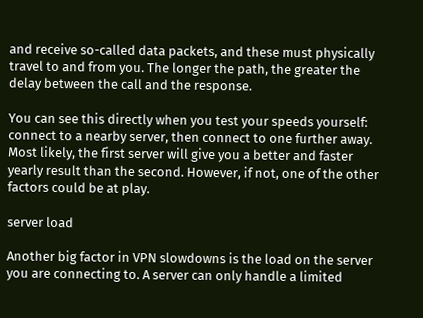and receive so-called data packets, and these must physically travel to and from you. The longer the path, the greater the delay between the call and the response.

You can see this directly when you test your speeds yourself: connect to a nearby server, then connect to one further away. Most likely, the first server will give you a better and faster yearly result than the second. However, if not, one of the other factors could be at play.

server load

Another big factor in VPN slowdowns is the load on the server you are connecting to. A server can only handle a limited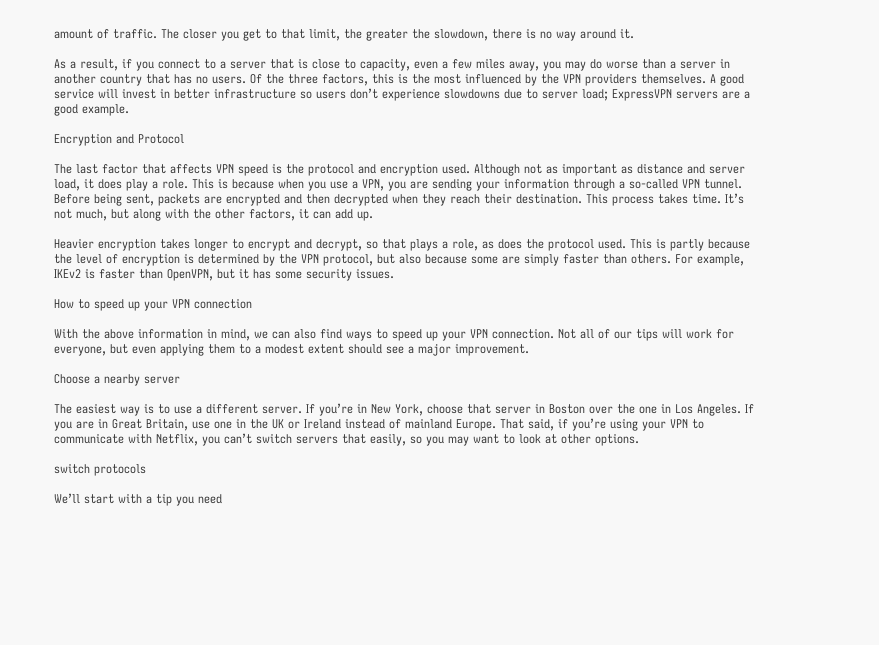amount of traffic. The closer you get to that limit, the greater the slowdown, there is no way around it.

As a result, if you connect to a server that is close to capacity, even a few miles away, you may do worse than a server in another country that has no users. Of the three factors, this is the most influenced by the VPN providers themselves. A good service will invest in better infrastructure so users don’t experience slowdowns due to server load; ExpressVPN servers are a good example.

Encryption and Protocol

The last factor that affects VPN speed is the protocol and encryption used. Although not as important as distance and server load, it does play a role. This is because when you use a VPN, you are sending your information through a so-called VPN tunnel. Before being sent, packets are encrypted and then decrypted when they reach their destination. This process takes time. It’s not much, but along with the other factors, it can add up.

Heavier encryption takes longer to encrypt and decrypt, so that plays a role, as does the protocol used. This is partly because the level of encryption is determined by the VPN protocol, but also because some are simply faster than others. For example, IKEv2 is faster than OpenVPN, but it has some security issues.

How to speed up your VPN connection

With the above information in mind, we can also find ways to speed up your VPN connection. Not all of our tips will work for everyone, but even applying them to a modest extent should see a major improvement.

Choose a nearby server

The easiest way is to use a different server. If you’re in New York, choose that server in Boston over the one in Los Angeles. If you are in Great Britain, use one in the UK or Ireland instead of mainland Europe. That said, if you’re using your VPN to communicate with Netflix, you can’t switch servers that easily, so you may want to look at other options.

switch protocols

We’ll start with a tip you need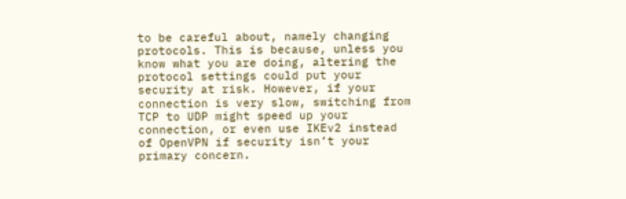to be careful about, namely changing protocols. This is because, unless you know what you are doing, altering the protocol settings could put your security at risk. However, if your connection is very slow, switching from TCP to UDP might speed up your connection, or even use IKEv2 instead of OpenVPN if security isn’t your primary concern.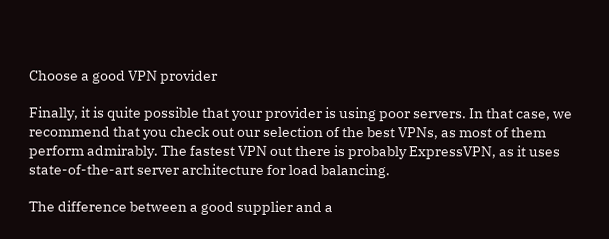Choose a good VPN provider

Finally, it is quite possible that your provider is using poor servers. In that case, we recommend that you check out our selection of the best VPNs, as most of them perform admirably. The fastest VPN out there is probably ExpressVPN, as it uses state-of-the-art server architecture for load balancing.

The difference between a good supplier and a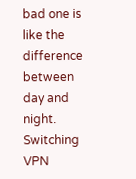bad one is like the difference between day and night. Switching VPN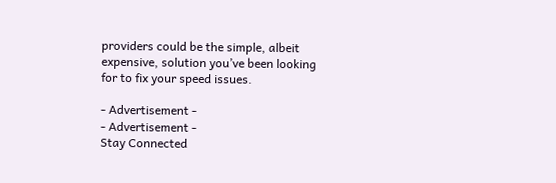providers could be the simple, albeit expensive, solution you’ve been looking for to fix your speed issues.

- Advertisement -
- Advertisement -
Stay Connected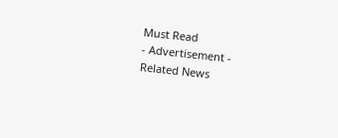Must Read
- Advertisement -
Related News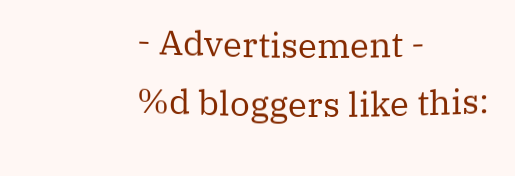- Advertisement -
%d bloggers like this: